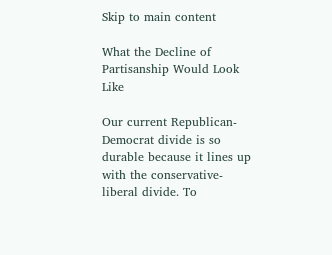Skip to main content

What the Decline of Partisanship Would Look Like

Our current Republican-Democrat divide is so durable because it lines up with the conservative-liberal divide. To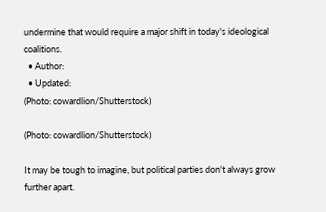undermine that would require a major shift in today's ideological coalitions.
  • Author:
  • Updated:
(Photo: cowardlion/Shutterstock)

(Photo: cowardlion/Shutterstock)

It may be tough to imagine, but political parties don't always grow further apart.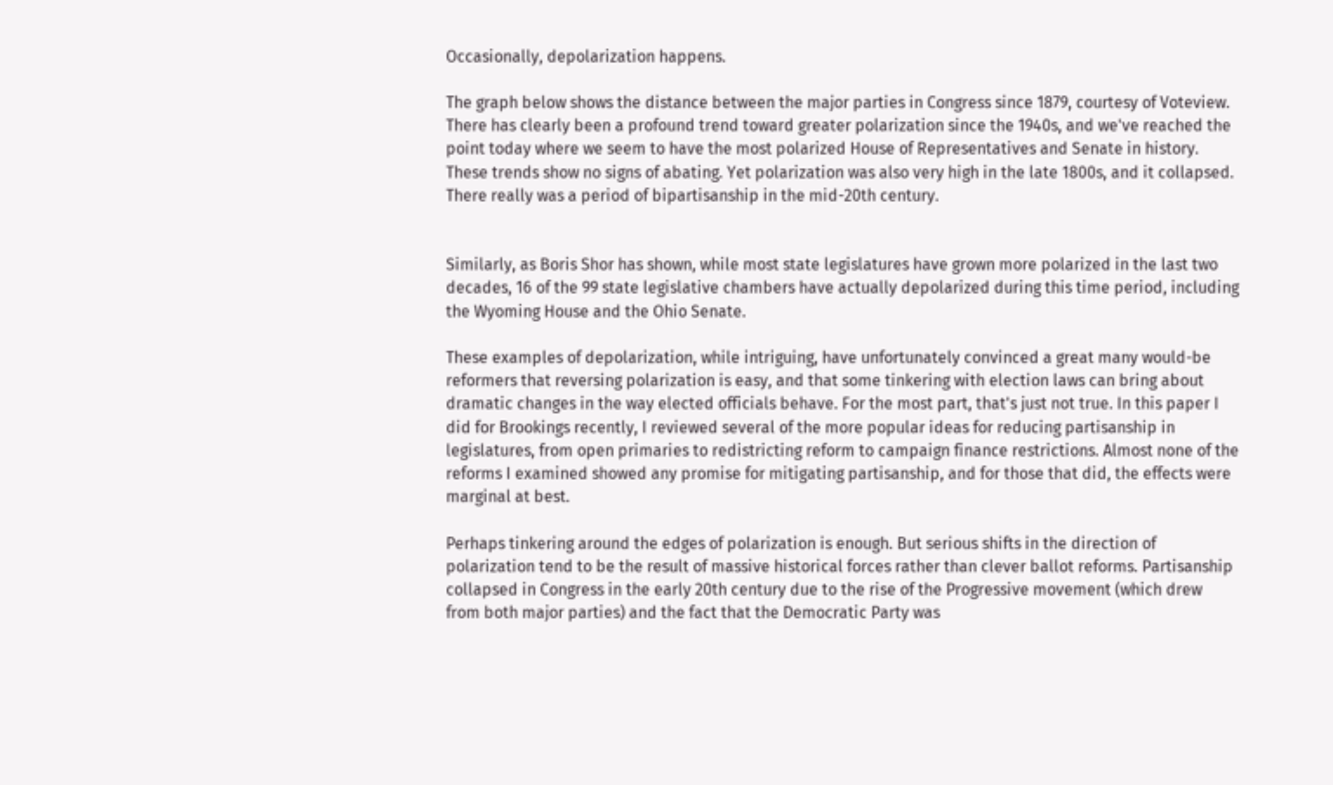Occasionally, depolarization happens.

The graph below shows the distance between the major parties in Congress since 1879, courtesy of Voteview. There has clearly been a profound trend toward greater polarization since the 1940s, and we've reached the point today where we seem to have the most polarized House of Representatives and Senate in history. These trends show no signs of abating. Yet polarization was also very high in the late 1800s, and it collapsed. There really was a period of bipartisanship in the mid-20th century.


Similarly, as Boris Shor has shown, while most state legislatures have grown more polarized in the last two decades, 16 of the 99 state legislative chambers have actually depolarized during this time period, including the Wyoming House and the Ohio Senate.

These examples of depolarization, while intriguing, have unfortunately convinced a great many would-be reformers that reversing polarization is easy, and that some tinkering with election laws can bring about dramatic changes in the way elected officials behave. For the most part, that's just not true. In this paper I did for Brookings recently, I reviewed several of the more popular ideas for reducing partisanship in legislatures, from open primaries to redistricting reform to campaign finance restrictions. Almost none of the reforms I examined showed any promise for mitigating partisanship, and for those that did, the effects were marginal at best.

Perhaps tinkering around the edges of polarization is enough. But serious shifts in the direction of polarization tend to be the result of massive historical forces rather than clever ballot reforms. Partisanship collapsed in Congress in the early 20th century due to the rise of the Progressive movement (which drew from both major parties) and the fact that the Democratic Party was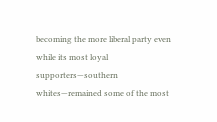becoming the more liberal party even while its most loyal supporters—southern whites—remained some of the most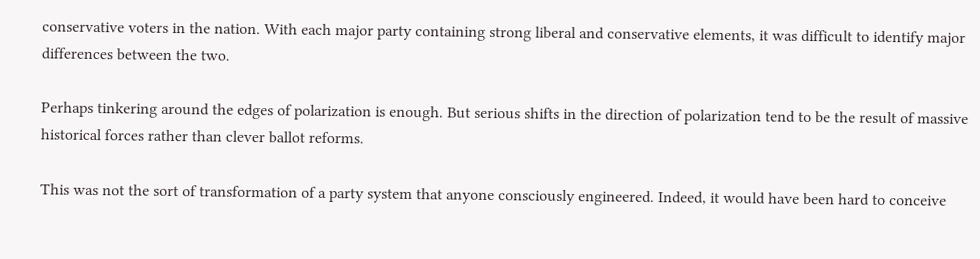conservative voters in the nation. With each major party containing strong liberal and conservative elements, it was difficult to identify major differences between the two.

Perhaps tinkering around the edges of polarization is enough. But serious shifts in the direction of polarization tend to be the result of massive historical forces rather than clever ballot reforms.

This was not the sort of transformation of a party system that anyone consciously engineered. Indeed, it would have been hard to conceive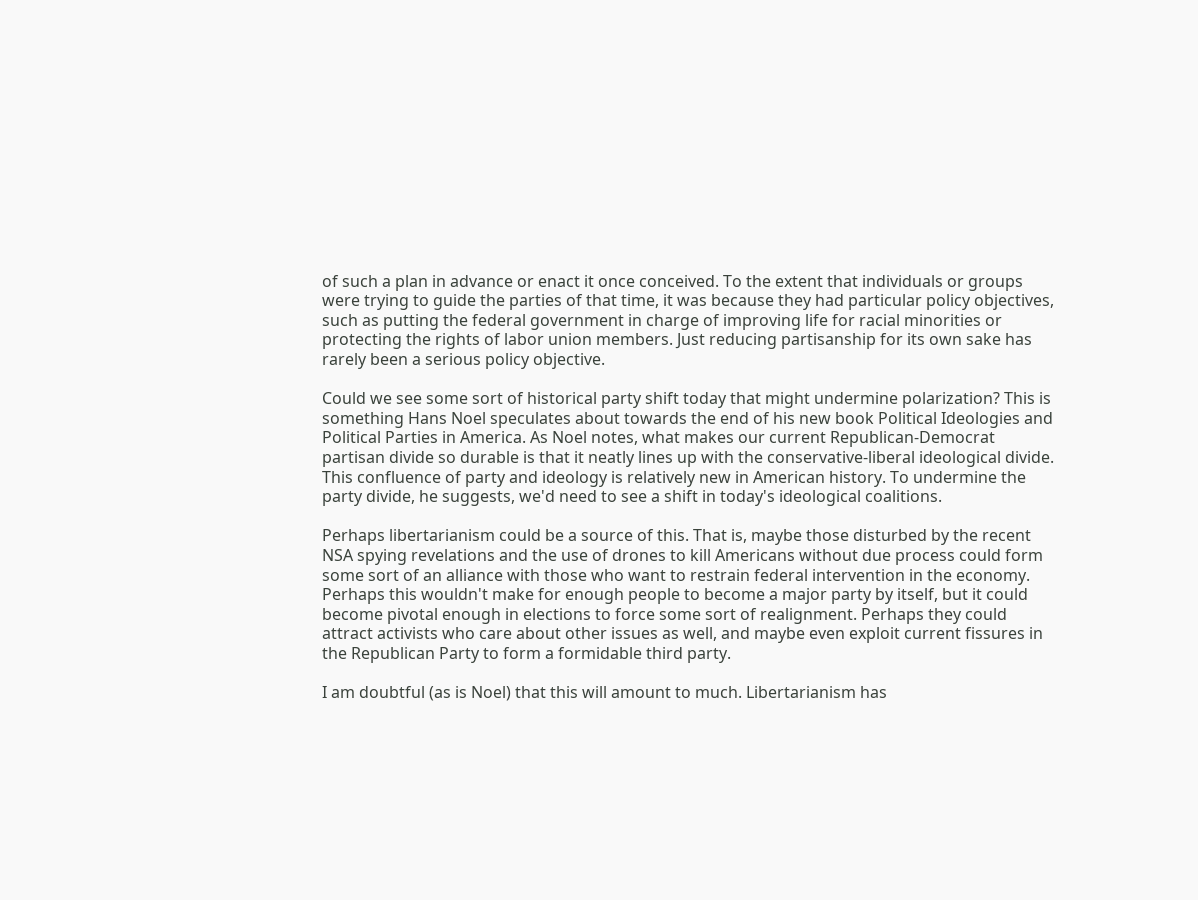of such a plan in advance or enact it once conceived. To the extent that individuals or groups were trying to guide the parties of that time, it was because they had particular policy objectives, such as putting the federal government in charge of improving life for racial minorities or protecting the rights of labor union members. Just reducing partisanship for its own sake has rarely been a serious policy objective.

Could we see some sort of historical party shift today that might undermine polarization? This is something Hans Noel speculates about towards the end of his new book Political Ideologies and Political Parties in America. As Noel notes, what makes our current Republican-Democrat partisan divide so durable is that it neatly lines up with the conservative-liberal ideological divide. This confluence of party and ideology is relatively new in American history. To undermine the party divide, he suggests, we'd need to see a shift in today's ideological coalitions.

Perhaps libertarianism could be a source of this. That is, maybe those disturbed by the recent NSA spying revelations and the use of drones to kill Americans without due process could form some sort of an alliance with those who want to restrain federal intervention in the economy. Perhaps this wouldn't make for enough people to become a major party by itself, but it could become pivotal enough in elections to force some sort of realignment. Perhaps they could attract activists who care about other issues as well, and maybe even exploit current fissures in the Republican Party to form a formidable third party.

I am doubtful (as is Noel) that this will amount to much. Libertarianism has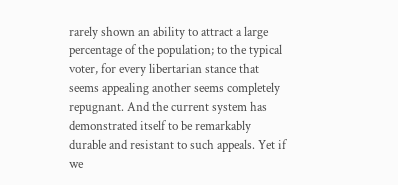rarely shown an ability to attract a large percentage of the population; to the typical voter, for every libertarian stance that seems appealing another seems completely repugnant. And the current system has demonstrated itself to be remarkably durable and resistant to such appeals. Yet if we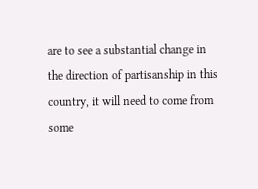are to see a substantial change in the direction of partisanship in this country, it will need to come from some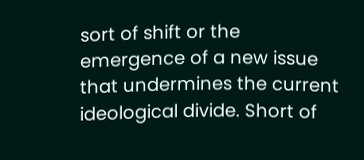sort of shift or the emergence of a new issue that undermines the current ideological divide. Short of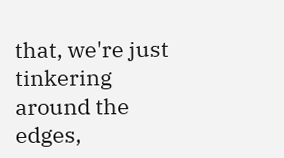that, we're just tinkering around the edges,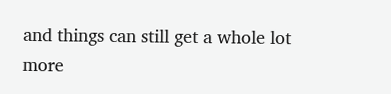and things can still get a whole lot more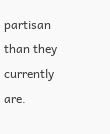partisan than they currently are.